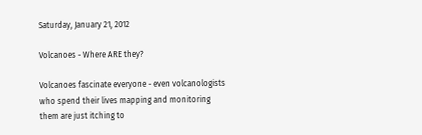Saturday, January 21, 2012

Volcanoes - Where ARE they?

Volcanoes fascinate everyone - even volcanologists who spend their lives mapping and monitoring them are just itching to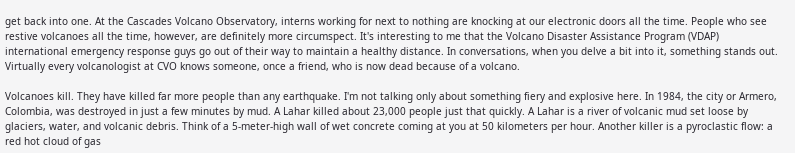get back into one. At the Cascades Volcano Observatory, interns working for next to nothing are knocking at our electronic doors all the time. People who see restive volcanoes all the time, however, are definitely more circumspect. It's interesting to me that the Volcano Disaster Assistance Program (VDAP) international emergency response guys go out of their way to maintain a healthy distance. In conversations, when you delve a bit into it, something stands out. Virtually every volcanologist at CVO knows someone, once a friend, who is now dead because of a volcano.

Volcanoes kill. They have killed far more people than any earthquake. I'm not talking only about something fiery and explosive here. In 1984, the city or Armero, Colombia, was destroyed in just a few minutes by mud. A Lahar killed about 23,000 people just that quickly. A Lahar is a river of volcanic mud set loose by glaciers, water, and volcanic debris. Think of a 5-meter-high wall of wet concrete coming at you at 50 kilometers per hour. Another killer is a pyroclastic flow: a red hot cloud of gas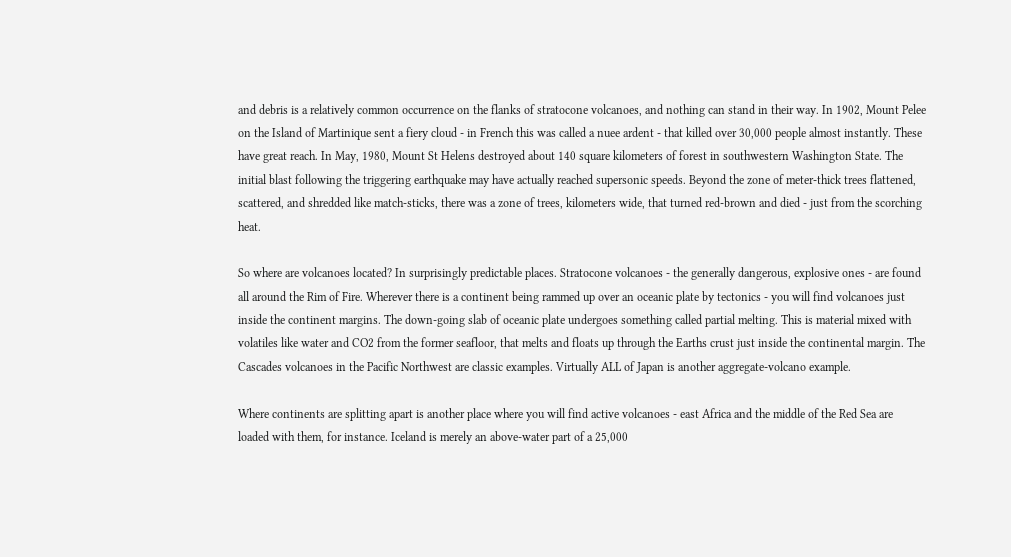and debris is a relatively common occurrence on the flanks of stratocone volcanoes, and nothing can stand in their way. In 1902, Mount Pelee on the Island of Martinique sent a fiery cloud - in French this was called a nuee ardent - that killed over 30,000 people almost instantly. These have great reach. In May, 1980, Mount St Helens destroyed about 140 square kilometers of forest in southwestern Washington State. The initial blast following the triggering earthquake may have actually reached supersonic speeds. Beyond the zone of meter-thick trees flattened, scattered, and shredded like match-sticks, there was a zone of trees, kilometers wide, that turned red-brown and died - just from the scorching heat.

So where are volcanoes located? In surprisingly predictable places. Stratocone volcanoes - the generally dangerous, explosive ones - are found all around the Rim of Fire. Wherever there is a continent being rammed up over an oceanic plate by tectonics - you will find volcanoes just inside the continent margins. The down-going slab of oceanic plate undergoes something called partial melting. This is material mixed with volatiles like water and CO2 from the former seafloor, that melts and floats up through the Earths crust just inside the continental margin. The Cascades volcanoes in the Pacific Northwest are classic examples. Virtually ALL of Japan is another aggregate-volcano example.

Where continents are splitting apart is another place where you will find active volcanoes - east Africa and the middle of the Red Sea are loaded with them, for instance. Iceland is merely an above-water part of a 25,000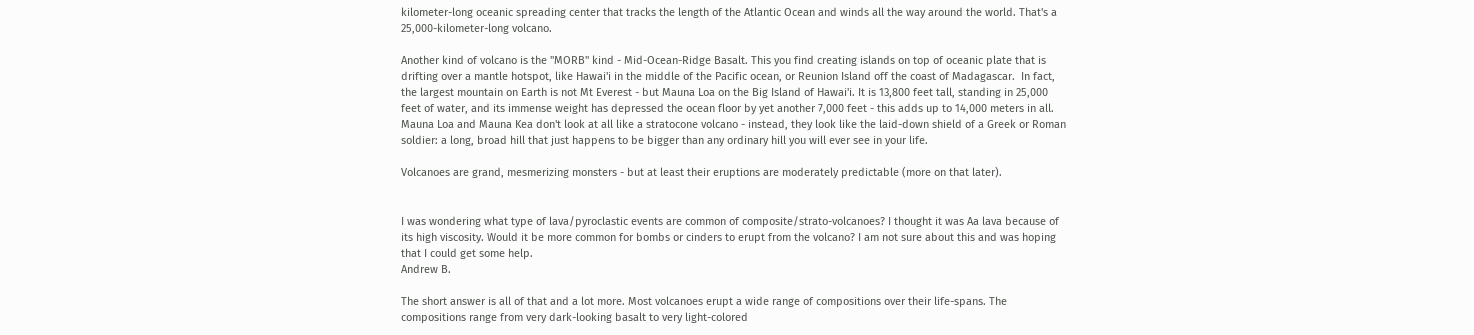kilometer-long oceanic spreading center that tracks the length of the Atlantic Ocean and winds all the way around the world. That's a 25,000-kilometer-long volcano.

Another kind of volcano is the "MORB" kind - Mid-Ocean-Ridge Basalt. This you find creating islands on top of oceanic plate that is drifting over a mantle hotspot, like Hawai'i in the middle of the Pacific ocean, or Reunion Island off the coast of Madagascar.  In fact, the largest mountain on Earth is not Mt Everest - but Mauna Loa on the Big Island of Hawai'i. It is 13,800 feet tall, standing in 25,000 feet of water, and its immense weight has depressed the ocean floor by yet another 7,000 feet - this adds up to 14,000 meters in all. Mauna Loa and Mauna Kea don't look at all like a stratocone volcano - instead, they look like the laid-down shield of a Greek or Roman soldier: a long, broad hill that just happens to be bigger than any ordinary hill you will ever see in your life.

Volcanoes are grand, mesmerizing monsters - but at least their eruptions are moderately predictable (more on that later).


I was wondering what type of lava/pyroclastic events are common of composite/strato-volcanoes? I thought it was Aa lava because of its high viscosity. Would it be more common for bombs or cinders to erupt from the volcano? I am not sure about this and was hoping that I could get some help.
Andrew B.

The short answer is all of that and a lot more. Most volcanoes erupt a wide range of compositions over their life-spans. The compositions range from very dark-looking basalt to very light-colored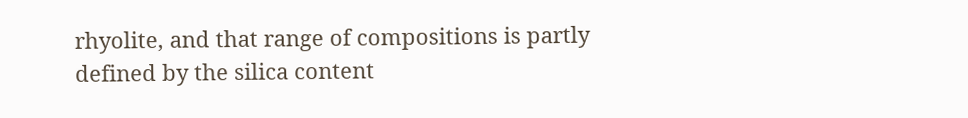rhyolite, and that range of compositions is partly defined by the silica content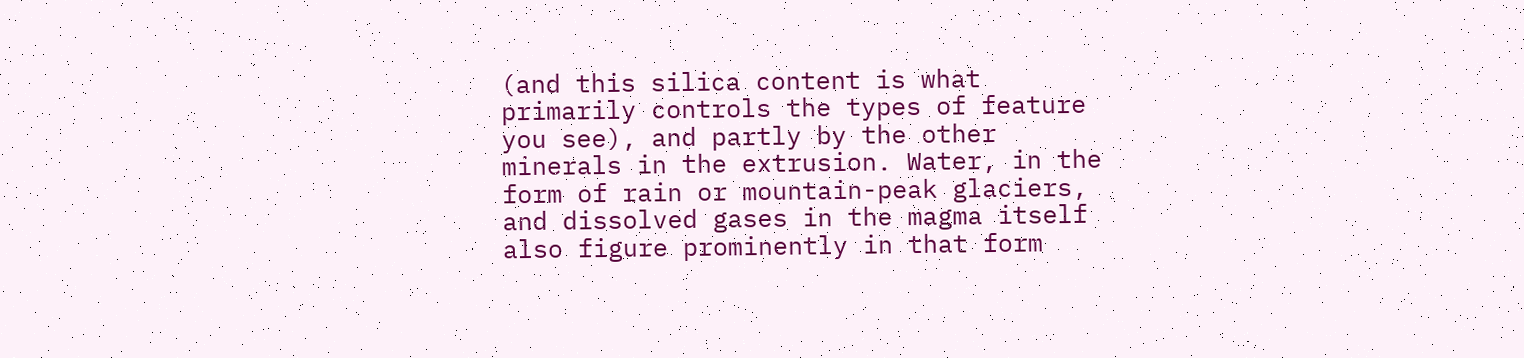(and this silica content is what primarily controls the types of feature you see), and partly by the other minerals in the extrusion. Water, in the form of rain or mountain-peak glaciers, and dissolved gases in the magma itself also figure prominently in that form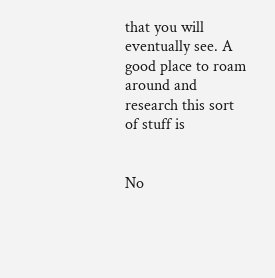that you will eventually see. A good place to roam around and research this sort of stuff is


No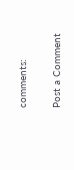comments:

Post a Comment